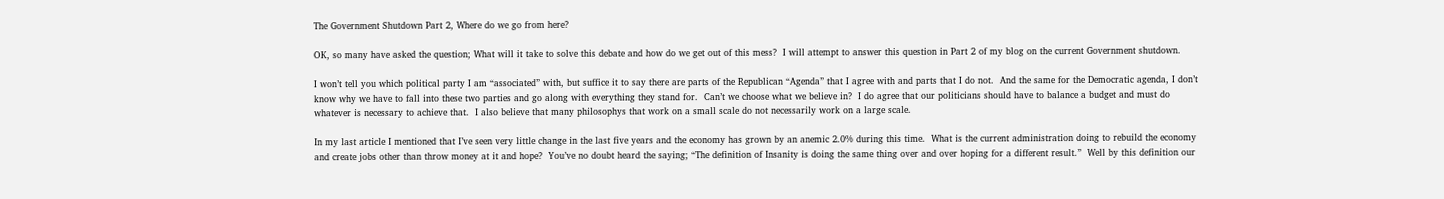The Government Shutdown Part 2, Where do we go from here?

OK, so many have asked the question; What will it take to solve this debate and how do we get out of this mess?  I will attempt to answer this question in Part 2 of my blog on the current Government shutdown.

I won’t tell you which political party I am “associated” with, but suffice it to say there are parts of the Republican “Agenda” that I agree with and parts that I do not.  And the same for the Democratic agenda, I don’t know why we have to fall into these two parties and go along with everything they stand for.  Can’t we choose what we believe in?  I do agree that our politicians should have to balance a budget and must do whatever is necessary to achieve that.  I also believe that many philosophys that work on a small scale do not necessarily work on a large scale.

In my last article I mentioned that I’ve seen very little change in the last five years and the economy has grown by an anemic 2.0% during this time.  What is the current administration doing to rebuild the economy and create jobs other than throw money at it and hope?  You’ve no doubt heard the saying; “The definition of Insanity is doing the same thing over and over hoping for a different result.”  Well by this definition our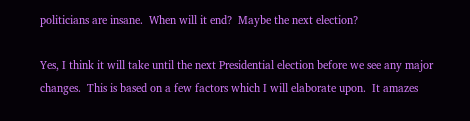politicians are insane.  When will it end?  Maybe the next election?

Yes, I think it will take until the next Presidential election before we see any major changes.  This is based on a few factors which I will elaborate upon.  It amazes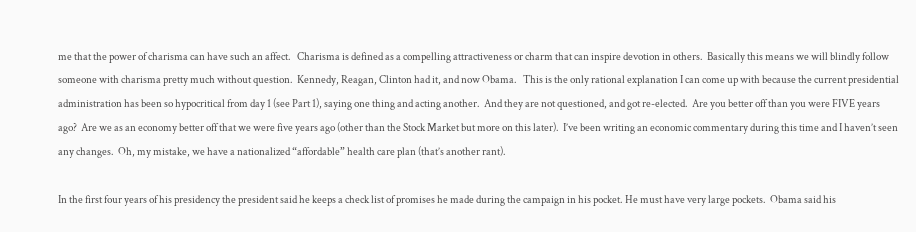me that the power of charisma can have such an affect.   Charisma is defined as a compelling attractiveness or charm that can inspire devotion in others.  Basically this means we will blindly follow someone with charisma pretty much without question.  Kennedy, Reagan, Clinton had it, and now Obama.   This is the only rational explanation I can come up with because the current presidential administration has been so hypocritical from day 1 (see Part 1), saying one thing and acting another.  And they are not questioned, and got re-elected.  Are you better off than you were FIVE years ago?  Are we as an economy better off that we were five years ago (other than the Stock Market but more on this later).  I’ve been writing an economic commentary during this time and I haven’t seen any changes.  Oh, my mistake, we have a nationalized “affordable” health care plan (that’s another rant).

In the first four years of his presidency the president said he keeps a check list of promises he made during the campaign in his pocket. He must have very large pockets.  Obama said his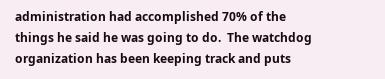administration had accomplished 70% of the things he said he was going to do.  The watchdog organization has been keeping track and puts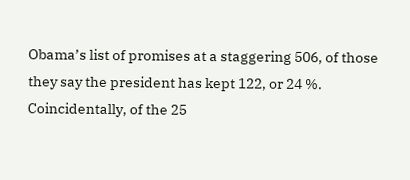Obama’s list of promises at a staggering 506, of those they say the president has kept 122, or 24 %. Coincidentally, of the 25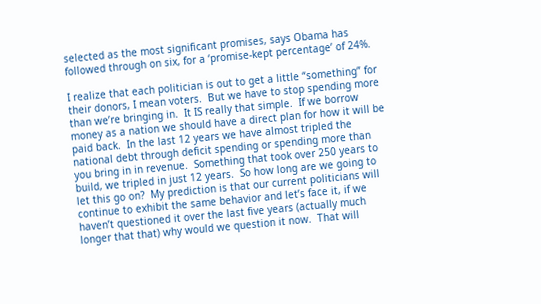selected as the most significant promises, says Obama has followed through on six, for a ‘promise-kept percentage’ of 24%.

I realize that each politician is out to get a little “something” for their donors, I mean voters.  But we have to stop spending more than we’re bringing in.  It IS really that simple.  If we borrow money as a nation we should have a direct plan for how it will be paid back.  In the last 12 years we have almost tripled the national debt through deficit spending or spending more than you bring in in revenue.  Something that took over 250 years to build, we tripled in just 12 years.  So how long are we going to let this go on?  My prediction is that our current politicians will continue to exhibit the same behavior and let’s face it, if we haven’t questioned it over the last five years (actually much longer that that) why would we question it now.  That will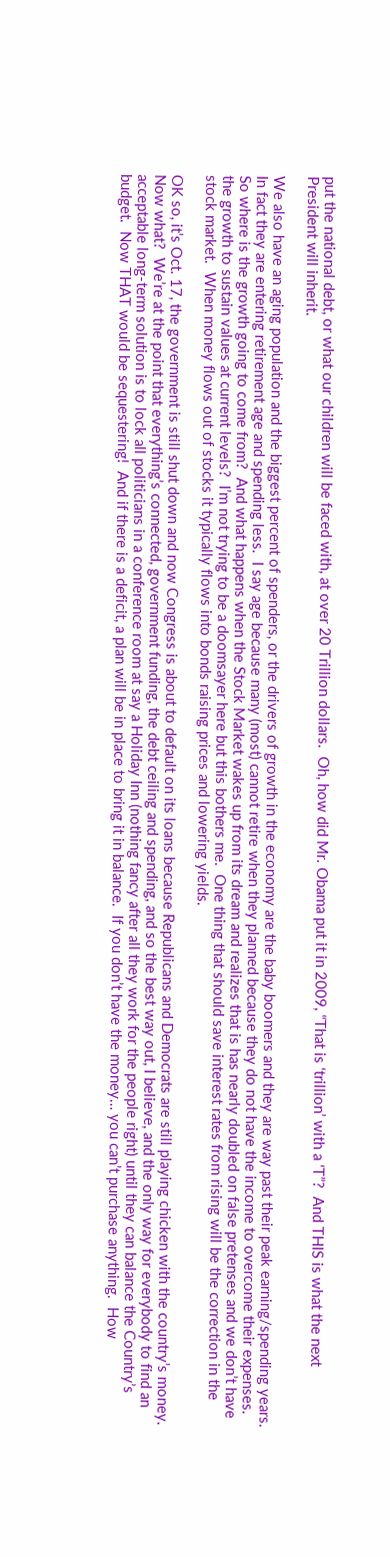put the national debt, or what our children will be faced with, at over 20 Trillion dollars.  Oh, how did Mr. Obama put it in 2009, “That is ‘trillion’ with a ‘T”?  And THIS is what the next President will inherit.

We also have an aging population and the biggest percent of spenders, or the drivers of growth in the economy are the baby boomers and they are way past their peak earning/spending years.  In fact they are entering retirement age and spending less.  I say age because many (most) cannot retire when they planned because they do not have the income to overcome their expenses.  So where is the growth going to come from?  And what happens when the Stock Market wakes up from its dream and realizes that is has nearly doubled on false pretenses and we don’t have the growth to sustain values at current levels?  I’m not trying to be a doomsayer here but this bothers me.  One thing that should save interest rates from rising will be the correction in the stock market.  When money flows out of stocks it typically flows into bonds raising prices and lowering yields.

OK so, it’s Oct. 17, the government is still shut down and now Congress is about to default on its loans because Republicans and Democrats are still playing chicken with the country’s money. Now what?  We’re at the point that everything’s connected, government funding, the debt ceiling and spending, and so the best way out, I believe, and the only way for everybody to find an acceptable long-term solution is to lock all politicians in a conference room at say a Holiday Inn (nothing fancy after all they work for the people right) until they can balance the Country’s budget.  Now THAT would be sequestering!  And if there is a deficit, a plan will be in place to bring it in balance.  If you don’t have the money… you can’t purchase anything.  How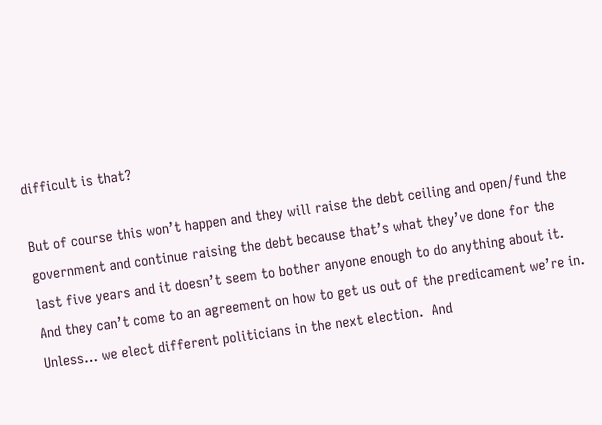difficult is that?

But of course this won’t happen and they will raise the debt ceiling and open/fund the government and continue raising the debt because that’s what they’ve done for the last five years and it doesn’t seem to bother anyone enough to do anything about it.  And they can’t come to an agreement on how to get us out of the predicament we’re in.  Unless… we elect different politicians in the next election.  And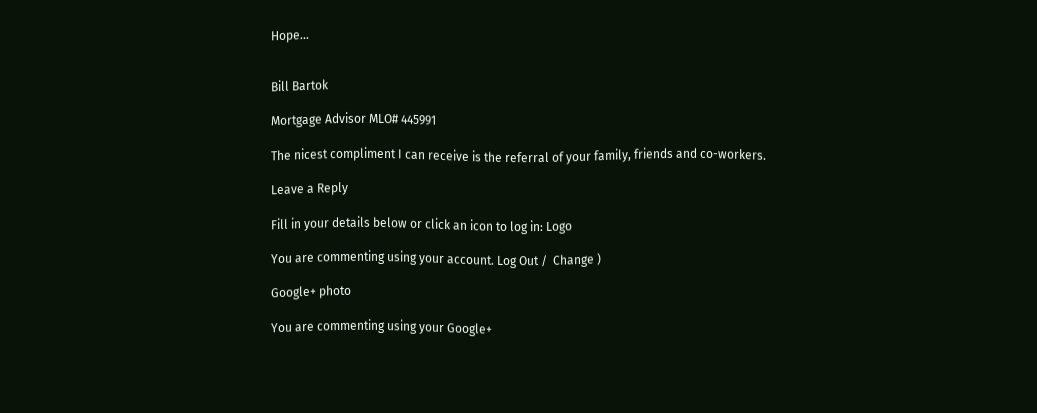Hope…


Bill Bartok

Mortgage Advisor MLO# 445991

The nicest compliment I can receive is the referral of your family, friends and co-workers.

Leave a Reply

Fill in your details below or click an icon to log in: Logo

You are commenting using your account. Log Out /  Change )

Google+ photo

You are commenting using your Google+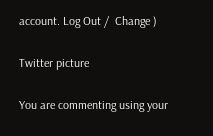account. Log Out /  Change )

Twitter picture

You are commenting using your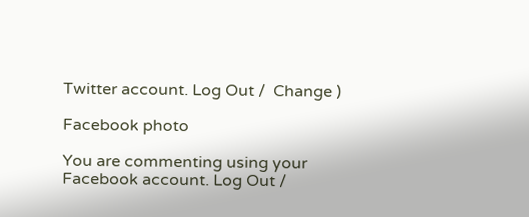Twitter account. Log Out /  Change )

Facebook photo

You are commenting using your Facebook account. Log Out /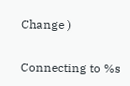Change )


Connecting to %s